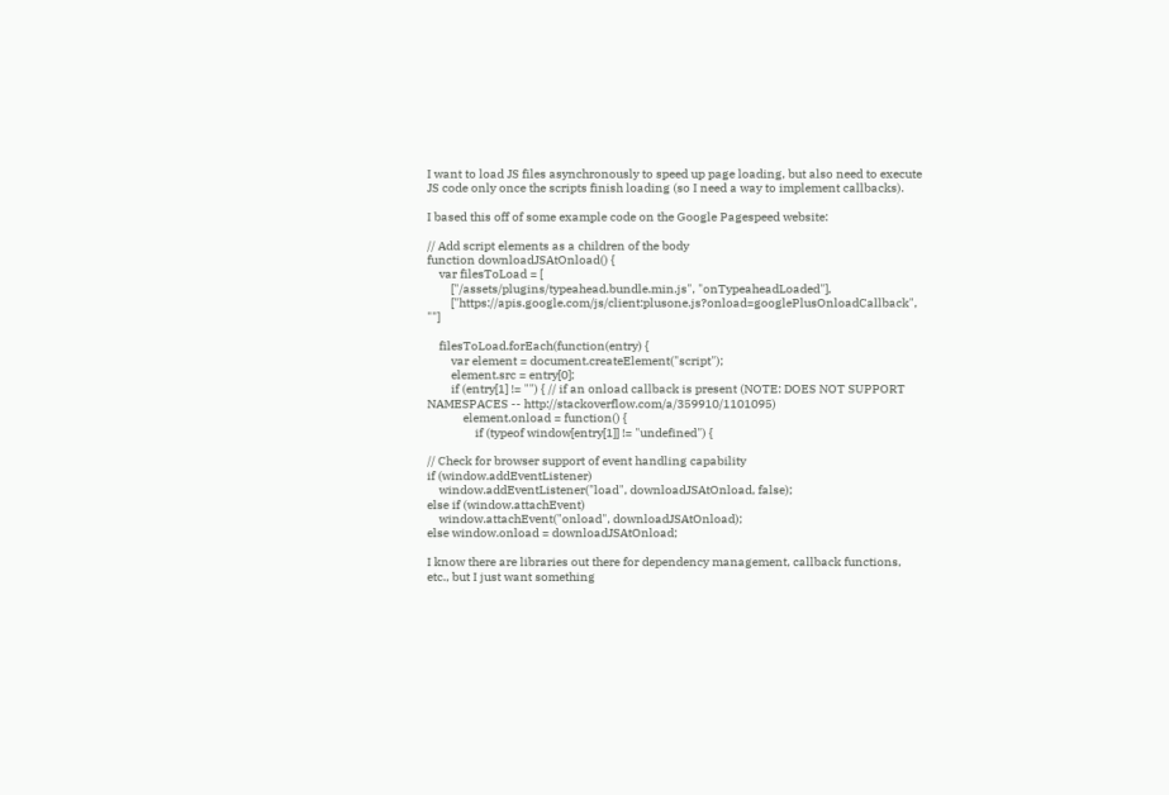I want to load JS files asynchronously to speed up page loading, but also need to execute JS code only once the scripts finish loading (so I need a way to implement callbacks).

I based this off of some example code on the Google Pagespeed website:

// Add script elements as a children of the body
function downloadJSAtOnload() {
    var filesToLoad = [
        ["/assets/plugins/typeahead.bundle.min.js", "onTypeaheadLoaded"],
        ["https://apis.google.com/js/client:plusone.js?onload=googlePlusOnloadCallback", ""]

    filesToLoad.forEach(function(entry) {
        var element = document.createElement("script");
        element.src = entry[0];
        if (entry[1] != "") { // if an onload callback is present (NOTE: DOES NOT SUPPORT NAMESPACES -- http://stackoverflow.com/a/359910/1101095)
            element.onload = function() {
                if (typeof window[entry[1]] != "undefined") {

// Check for browser support of event handling capability
if (window.addEventListener)
    window.addEventListener("load", downloadJSAtOnload, false);
else if (window.attachEvent)
    window.attachEvent("onload", downloadJSAtOnload);
else window.onload = downloadJSAtOnload;

I know there are libraries out there for dependency management, callback functions, etc., but I just want something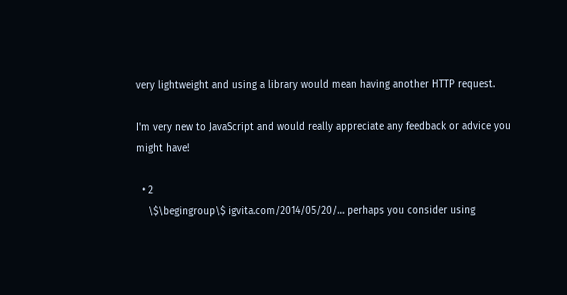very lightweight and using a library would mean having another HTTP request.

I'm very new to JavaScript and would really appreciate any feedback or advice you might have!

  • 2
    \$\begingroup\$ igvita.com/2014/05/20/… perhaps you consider using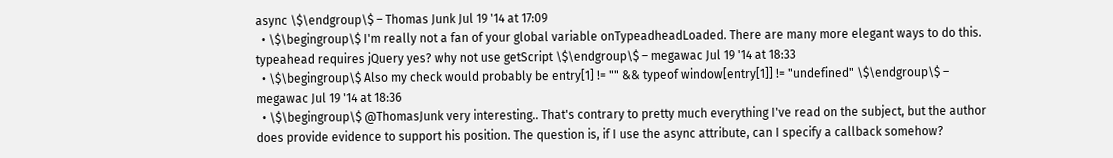async \$\endgroup\$ – Thomas Junk Jul 19 '14 at 17:09
  • \$\begingroup\$ I'm really not a fan of your global variable onTypeadheadLoaded. There are many more elegant ways to do this. typeahead requires jQuery yes? why not use getScript \$\endgroup\$ – megawac Jul 19 '14 at 18:33
  • \$\begingroup\$ Also my check would probably be entry[1] != "" && typeof window[entry[1]] != "undefined" \$\endgroup\$ – megawac Jul 19 '14 at 18:36
  • \$\begingroup\$ @ThomasJunk very interesting.. That's contrary to pretty much everything I've read on the subject, but the author does provide evidence to support his position. The question is, if I use the async attribute, can I specify a callback somehow?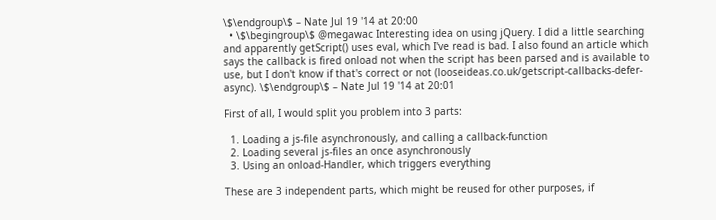\$\endgroup\$ – Nate Jul 19 '14 at 20:00
  • \$\begingroup\$ @megawac Interesting idea on using jQuery. I did a little searching and apparently getScript() uses eval, which I've read is bad. I also found an article which says the callback is fired onload not when the script has been parsed and is available to use, but I don't know if that's correct or not (looseideas.co.uk/getscript-callbacks-defer-async). \$\endgroup\$ – Nate Jul 19 '14 at 20:01

First of all, I would split you problem into 3 parts:

  1. Loading a js-file asynchronously, and calling a callback-function
  2. Loading several js-files an once asynchronously
  3. Using an onload-Handler, which triggers everything

These are 3 independent parts, which might be reused for other purposes, if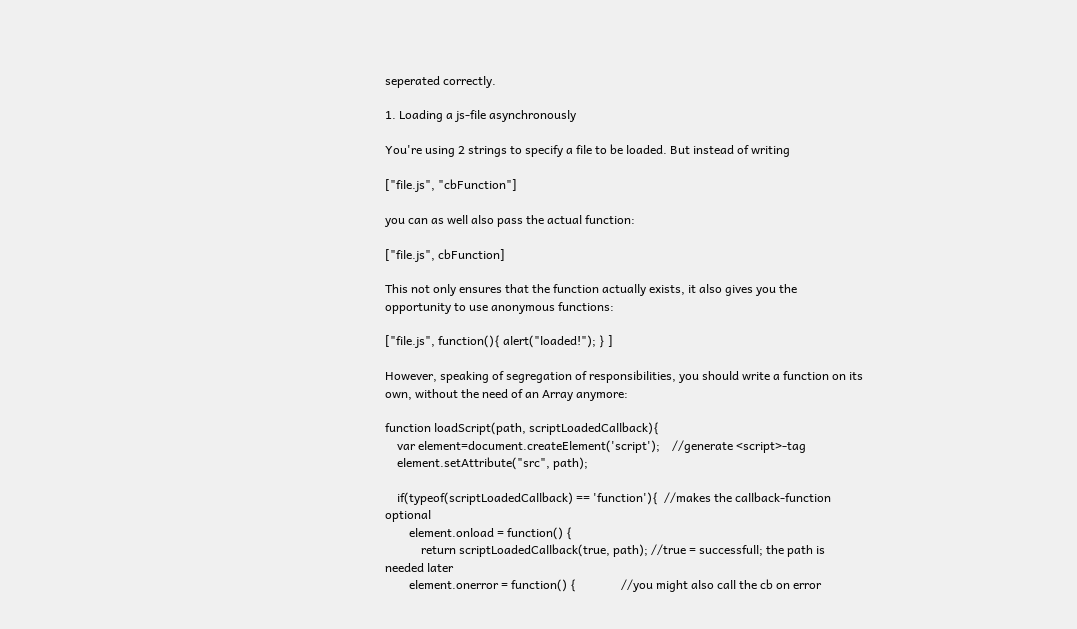seperated correctly.

1. Loading a js-file asynchronously

You're using 2 strings to specify a file to be loaded. But instead of writing

["file.js", "cbFunction"]

you can as well also pass the actual function:

["file.js", cbFunction]

This not only ensures that the function actually exists, it also gives you the opportunity to use anonymous functions:

["file.js", function(){ alert("loaded!"); } ]

However, speaking of segregation of responsibilities, you should write a function on its own, without the need of an Array anymore:

function loadScript(path, scriptLoadedCallback){
    var element=document.createElement('script');    //generate <script>-tag
    element.setAttribute("src", path);

    if(typeof(scriptLoadedCallback) == 'function'){  //makes the callback-function optional
        element.onload = function() {
            return scriptLoadedCallback(true, path); //true = successfull; the path is needed later
        element.onerror = function() {               //you might also call the cb on error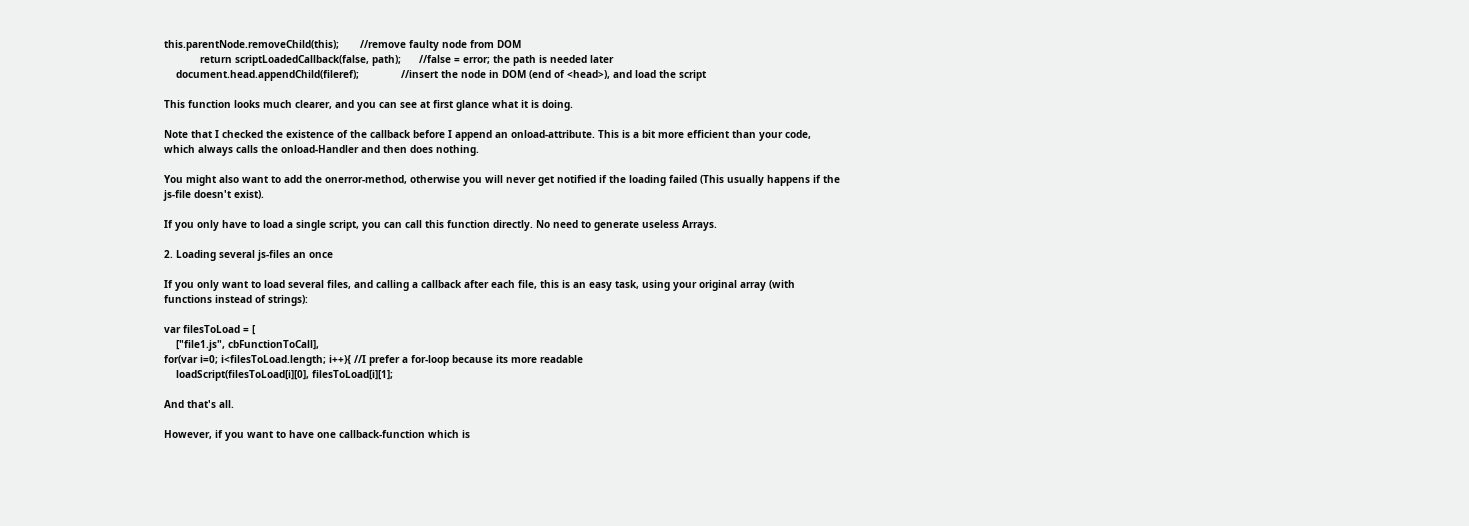this.parentNode.removeChild(this);       //remove faulty node from DOM
            return scriptLoadedCallback(false, path);      //false = error; the path is needed later
    document.head.appendChild(fileref);              //insert the node in DOM (end of <head>), and load the script

This function looks much clearer, and you can see at first glance what it is doing.

Note that I checked the existence of the callback before I append an onload-attribute. This is a bit more efficient than your code, which always calls the onload-Handler and then does nothing.

You might also want to add the onerror-method, otherwise you will never get notified if the loading failed (This usually happens if the js-file doesn't exist).

If you only have to load a single script, you can call this function directly. No need to generate useless Arrays.

2. Loading several js-files an once

If you only want to load several files, and calling a callback after each file, this is an easy task, using your original array (with functions instead of strings):

var filesToLoad = [
    ["file1.js", cbFunctionToCall],
for(var i=0; i<filesToLoad.length; i++){ //I prefer a for-loop because its more readable
    loadScript(filesToLoad[i][0], filesToLoad[i][1];

And that's all.

However, if you want to have one callback-function which is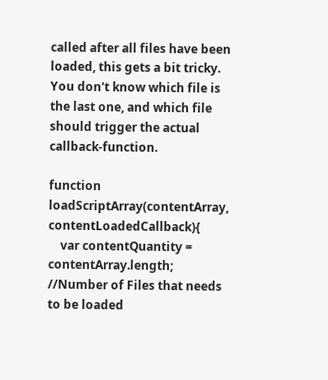called after all files have been loaded, this gets a bit tricky. You don't know which file is the last one, and which file should trigger the actual callback-function.

function loadScriptArray(contentArray, contentLoadedCallback){
    var contentQuantity = contentArray.length;      //Number of Files that needs to be loaded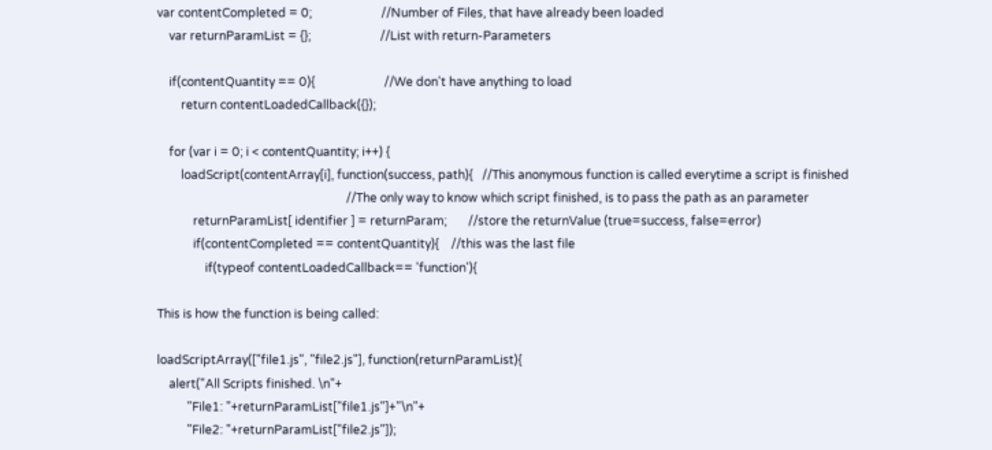var contentCompleted = 0;                       //Number of Files, that have already been loaded
    var returnParamList = {};                       //List with return-Parameters

    if(contentQuantity == 0){                       //We don't have anything to load
        return contentLoadedCallback({});

    for (var i = 0; i < contentQuantity; i++) {
        loadScript(contentArray[i], function(success, path){   //This anonymous function is called everytime a script is finished
                                                               //The only way to know which script finished, is to pass the path as an parameter
            returnParamList[ identifier ] = returnParam;       //store the returnValue (true=success, false=error)
            if(contentCompleted == contentQuantity){    //this was the last file
                if(typeof contentLoadedCallback== 'function'){

This is how the function is being called:

loadScriptArray(["file1.js", "file2.js"], function(returnParamList){
    alert("All Scripts finished. \n"+
          "File1: "+returnParamList["file1.js"]+"\n"+
          "File2: "+returnParamList["file2.js"]);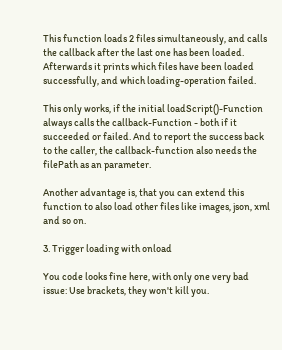This function loads 2 files simultaneously, and calls the callback after the last one has been loaded. Afterwards it prints which files have been loaded successfully, and which loading-operation failed.

This only works, if the initial loadScript()-Function always calls the callback-Function - both if it succeeded or failed. And to report the success back to the caller, the callback-function also needs the filePath as an parameter.

Another advantage is, that you can extend this function to also load other files like images, json, xml and so on.

3. Trigger loading with onload

You code looks fine here, with only one very bad issue: Use brackets, they won't kill you.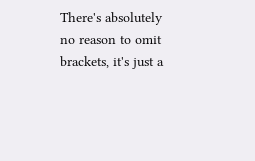There's absolutely no reason to omit brackets, it's just a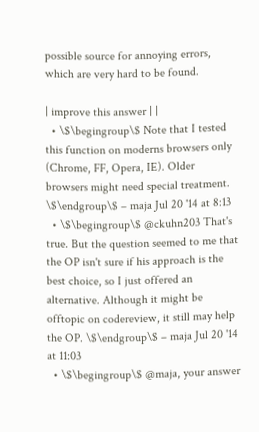possible source for annoying errors, which are very hard to be found.

| improve this answer | |
  • \$\begingroup\$ Note that I tested this function on moderns browsers only (Chrome, FF, Opera, IE). Older browsers might need special treatment. \$\endgroup\$ – maja Jul 20 '14 at 8:13
  • \$\begingroup\$ @ckuhn203 That's true. But the question seemed to me that the OP isn't sure if his approach is the best choice, so I just offered an alternative. Although it might be offtopic on codereview, it still may help the OP. \$\endgroup\$ – maja Jul 20 '14 at 11:03
  • \$\begingroup\$ @maja, your answer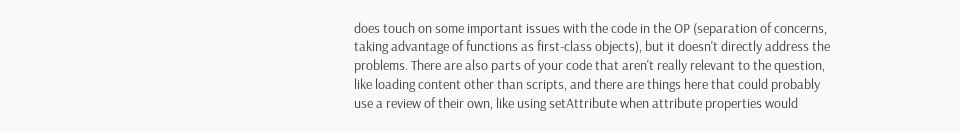does touch on some important issues with the code in the OP (separation of concerns, taking advantage of functions as first-class objects), but it doesn't directly address the problems. There are also parts of your code that aren't really relevant to the question, like loading content other than scripts, and there are things here that could probably use a review of their own, like using setAttribute when attribute properties would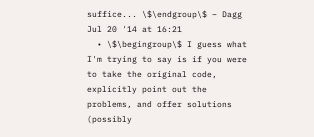suffice... \$\endgroup\$ – Dagg Jul 20 '14 at 16:21
  • \$\begingroup\$ I guess what I'm trying to say is if you were to take the original code, explicitly point out the problems, and offer solutions (possibly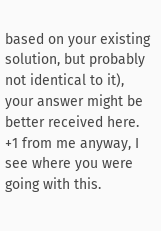based on your existing solution, but probably not identical to it), your answer might be better received here. +1 from me anyway, I see where you were going with this.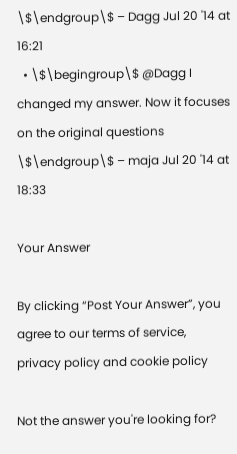\$\endgroup\$ – Dagg Jul 20 '14 at 16:21
  • \$\begingroup\$ @Dagg I changed my answer. Now it focuses on the original questions \$\endgroup\$ – maja Jul 20 '14 at 18:33

Your Answer

By clicking “Post Your Answer”, you agree to our terms of service, privacy policy and cookie policy

Not the answer you're looking for?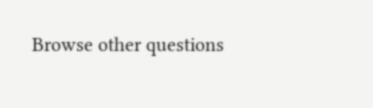Browse other questions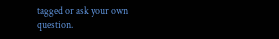tagged or ask your own question.